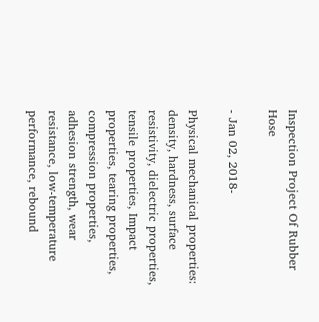Inspection Project Of Rubber Hose

- Jan 02, 2018-

Physical mechanical properties: density, hardness, surface resistivity, dielectric properties, tensile properties, Impact properties, tearing properties, compression properties, adhesion strength, wear resistance, low-temperature performance, rebound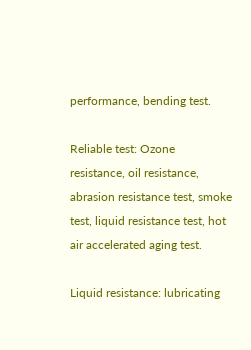performance, bending test.

Reliable test: Ozone resistance, oil resistance, abrasion resistance test, smoke test, liquid resistance test, hot air accelerated aging test.

Liquid resistance: lubricating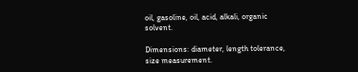oil, gasoline, oil, acid, alkali, organic solvent.

Dimensions: diameter, length tolerance, size measurement.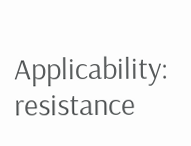Applicability: resistance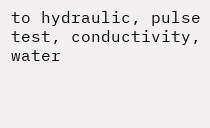to hydraulic, pulse test, conductivity, water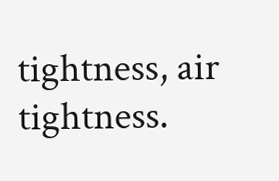tightness, air tightness.